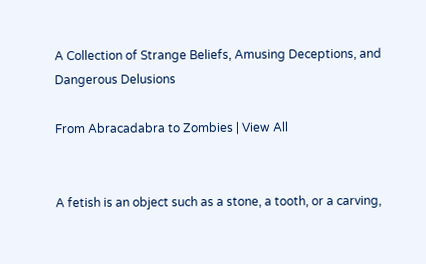A Collection of Strange Beliefs, Amusing Deceptions, and Dangerous Delusions

From Abracadabra to Zombies | View All


A fetish is an object such as a stone, a tooth, or a carving,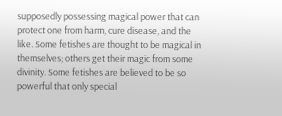supposedly possessing magical power that can protect one from harm, cure disease, and the like. Some fetishes are thought to be magical in themselves; others get their magic from some divinity. Some fetishes are believed to be so powerful that only special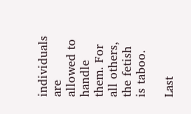individuals are allowed to handle them. For all others, the fetish is taboo.

Last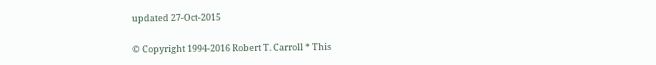updated 27-Oct-2015

© Copyright 1994-2016 Robert T. Carroll * This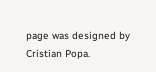page was designed by Cristian Popa.